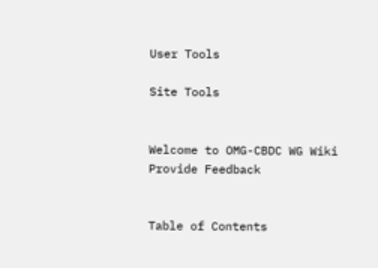User Tools

Site Tools


Welcome to OMG-CBDC WG Wiki Provide Feedback


Table of Contents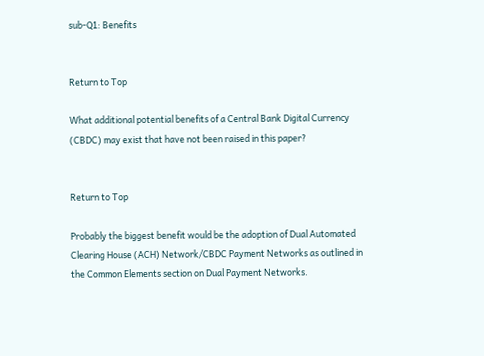sub-Q1: Benefits


Return to Top

What additional potential benefits of a Central Bank Digital Currency (CBDC) may exist that have not been raised in this paper?


Return to Top

Probably the biggest benefit would be the adoption of Dual Automated Clearing House (ACH) Network/CBDC Payment Networks as outlined in the Common Elements section on Dual Payment Networks.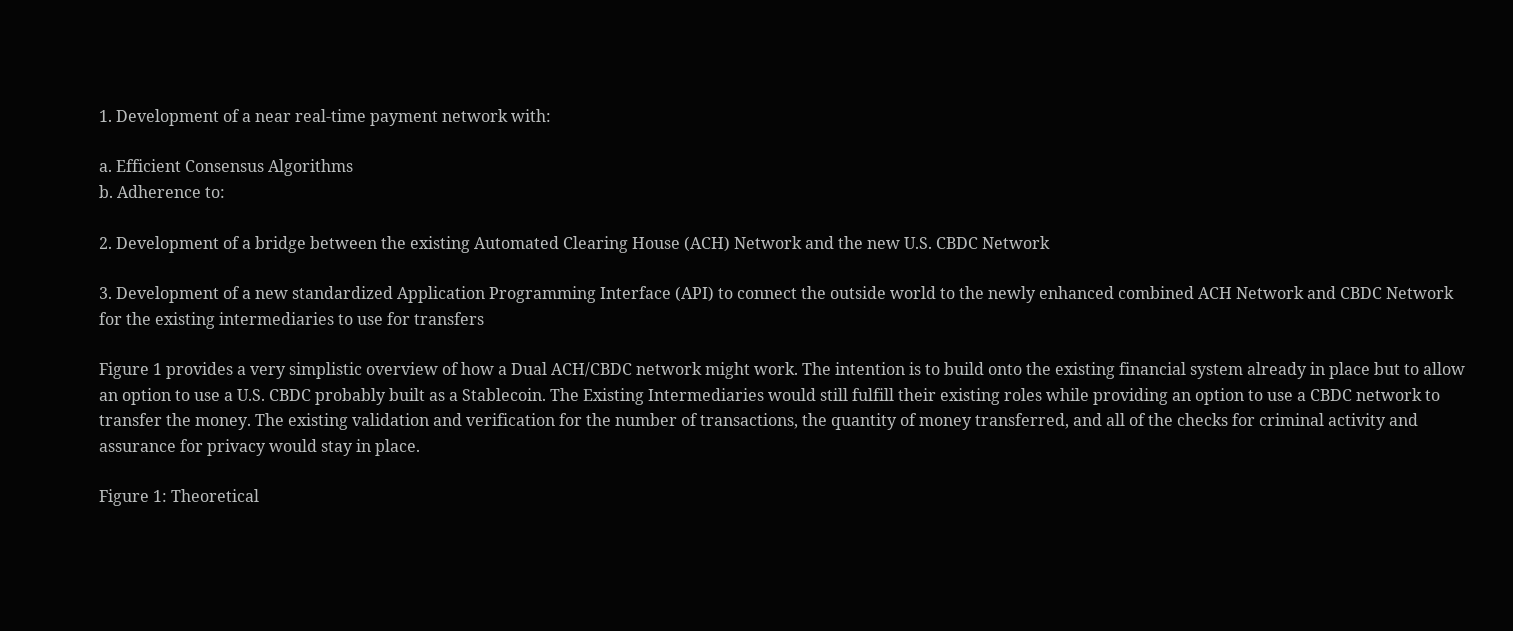1. Development of a near real-time payment network with:

a. Efficient Consensus Algorithms
b. Adherence to:

2. Development of a bridge between the existing Automated Clearing House (ACH) Network and the new U.S. CBDC Network

3. Development of a new standardized Application Programming Interface (API) to connect the outside world to the newly enhanced combined ACH Network and CBDC Network for the existing intermediaries to use for transfers

Figure 1 provides a very simplistic overview of how a Dual ACH/CBDC network might work. The intention is to build onto the existing financial system already in place but to allow an option to use a U.S. CBDC probably built as a Stablecoin. The Existing Intermediaries would still fulfill their existing roles while providing an option to use a CBDC network to transfer the money. The existing validation and verification for the number of transactions, the quantity of money transferred, and all of the checks for criminal activity and assurance for privacy would stay in place.

Figure 1: Theoretical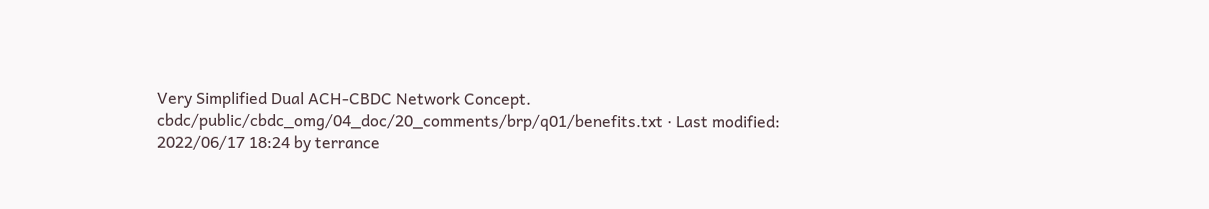Very Simplified Dual ACH-CBDC Network Concept.
cbdc/public/cbdc_omg/04_doc/20_comments/brp/q01/benefits.txt · Last modified: 2022/06/17 18:24 by terrance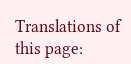Translations of this page: